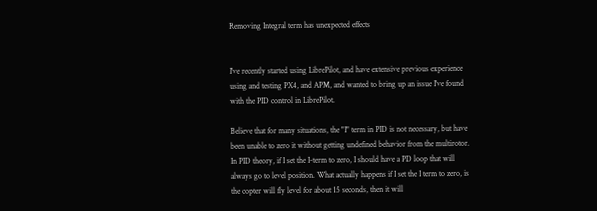Removing Integral term has unexpected effects


I've recently started using LibrePilot, and have extensive previous experience using and testing PX4, and APM, and wanted to bring up an issue I've found with the PID control in LibrePilot.

Believe that for many situations, the "I" term in PID is not necessary, but have been unable to zero it without getting undefined behavior from the multirotor. In PID theory, if I set the I-term to zero, I should have a PD loop that will always go to level position. What actually happens if I set the I term to zero, is the copter will fly level for about 15 seconds, then it will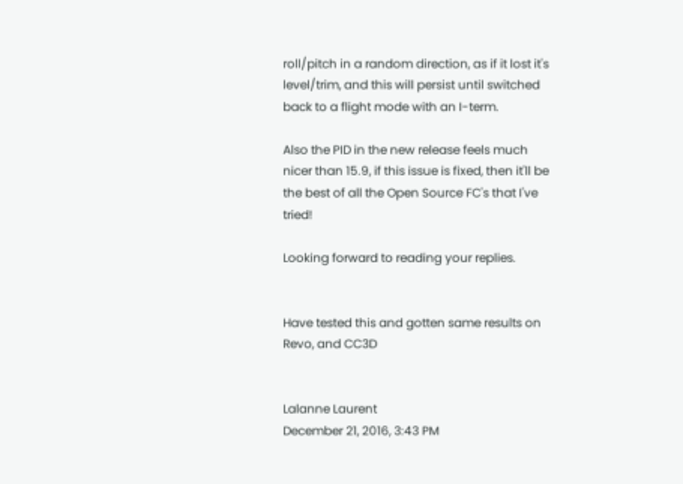roll/pitch in a random direction, as if it lost it's level/trim, and this will persist until switched back to a flight mode with an I-term.

Also the PID in the new release feels much nicer than 15.9, if this issue is fixed, then it'll be the best of all the Open Source FC's that I've tried!

Looking forward to reading your replies.


Have tested this and gotten same results on Revo, and CC3D


Lalanne Laurent
December 21, 2016, 3:43 PM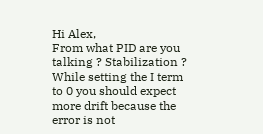Hi Alex,
From what PID are you talking ? Stabilization ?
While setting the I term to 0 you should expect more drift because the error is not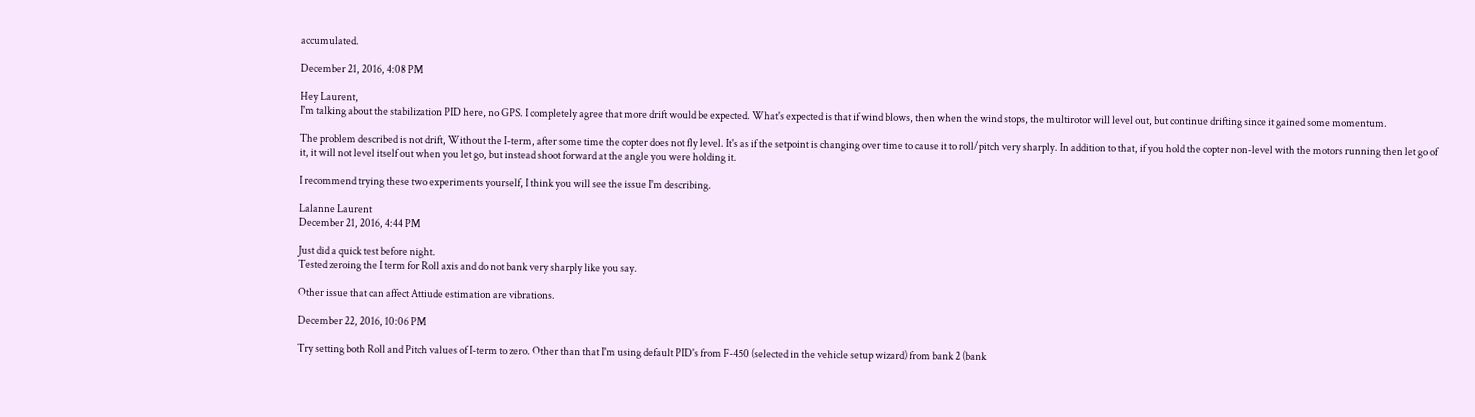accumulated.

December 21, 2016, 4:08 PM

Hey Laurent,
I'm talking about the stabilization PID here, no GPS. I completely agree that more drift would be expected. What's expected is that if wind blows, then when the wind stops, the multirotor will level out, but continue drifting since it gained some momentum.

The problem described is not drift, Without the I-term, after some time the copter does not fly level. It's as if the setpoint is changing over time to cause it to roll/pitch very sharply. In addition to that, if you hold the copter non-level with the motors running then let go of it, it will not level itself out when you let go, but instead shoot forward at the angle you were holding it.

I recommend trying these two experiments yourself, I think you will see the issue I'm describing.

Lalanne Laurent
December 21, 2016, 4:44 PM

Just did a quick test before night.
Tested zeroing the I term for Roll axis and do not bank very sharply like you say.

Other issue that can affect Attiude estimation are vibrations.

December 22, 2016, 10:06 PM

Try setting both Roll and Pitch values of I-term to zero. Other than that I'm using default PID's from F-450 (selected in the vehicle setup wizard) from bank 2 (bank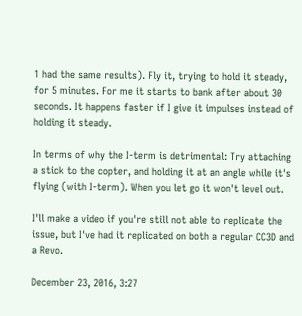1 had the same results). Fly it, trying to hold it steady, for 5 minutes. For me it starts to bank after about 30 seconds. It happens faster if I give it impulses instead of holding it steady.

In terms of why the I-term is detrimental: Try attaching a stick to the copter, and holding it at an angle while it's flying (with I-term). When you let go it won't level out.

I'll make a video if you're still not able to replicate the issue, but I've had it replicated on both a regular CC3D and a Revo.

December 23, 2016, 3:27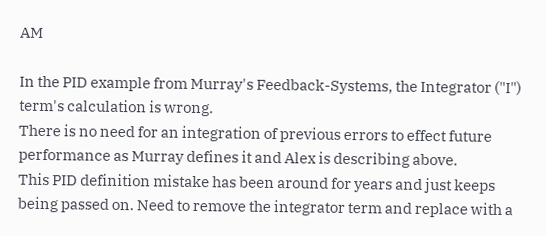AM

In the PID example from Murray's Feedback-Systems, the Integrator ("I") term's calculation is wrong.
There is no need for an integration of previous errors to effect future performance as Murray defines it and Alex is describing above.
This PID definition mistake has been around for years and just keeps being passed on. Need to remove the integrator term and replace with a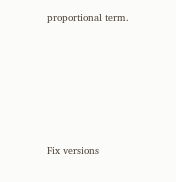proportional term.






Fix versions